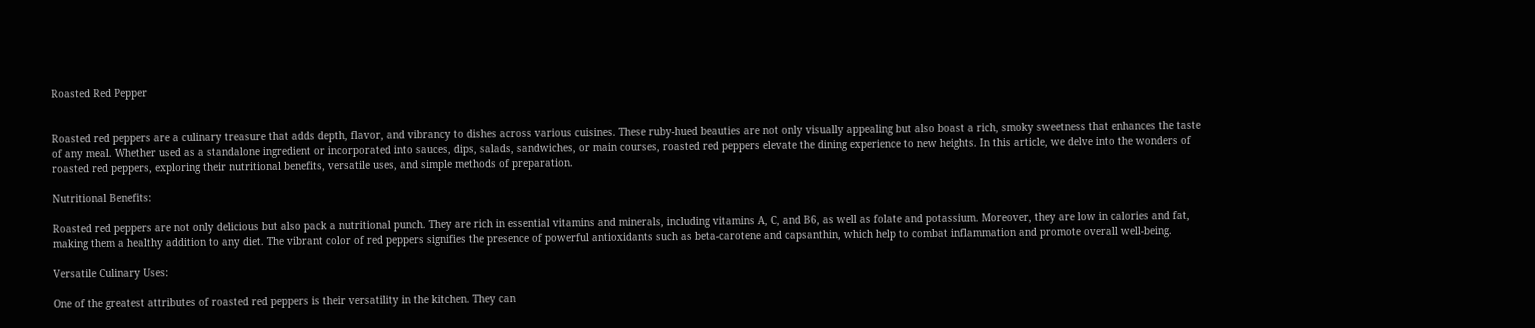Roasted Red Pepper


Roasted red peppers are a culinary treasure that adds depth, flavor, and vibrancy to dishes across various cuisines. These ruby-hued beauties are not only visually appealing but also boast a rich, smoky sweetness that enhances the taste of any meal. Whether used as a standalone ingredient or incorporated into sauces, dips, salads, sandwiches, or main courses, roasted red peppers elevate the dining experience to new heights. In this article, we delve into the wonders of roasted red peppers, exploring their nutritional benefits, versatile uses, and simple methods of preparation.

Nutritional Benefits:

Roasted red peppers are not only delicious but also pack a nutritional punch. They are rich in essential vitamins and minerals, including vitamins A, C, and B6, as well as folate and potassium. Moreover, they are low in calories and fat, making them a healthy addition to any diet. The vibrant color of red peppers signifies the presence of powerful antioxidants such as beta-carotene and capsanthin, which help to combat inflammation and promote overall well-being.

Versatile Culinary Uses:

One of the greatest attributes of roasted red peppers is their versatility in the kitchen. They can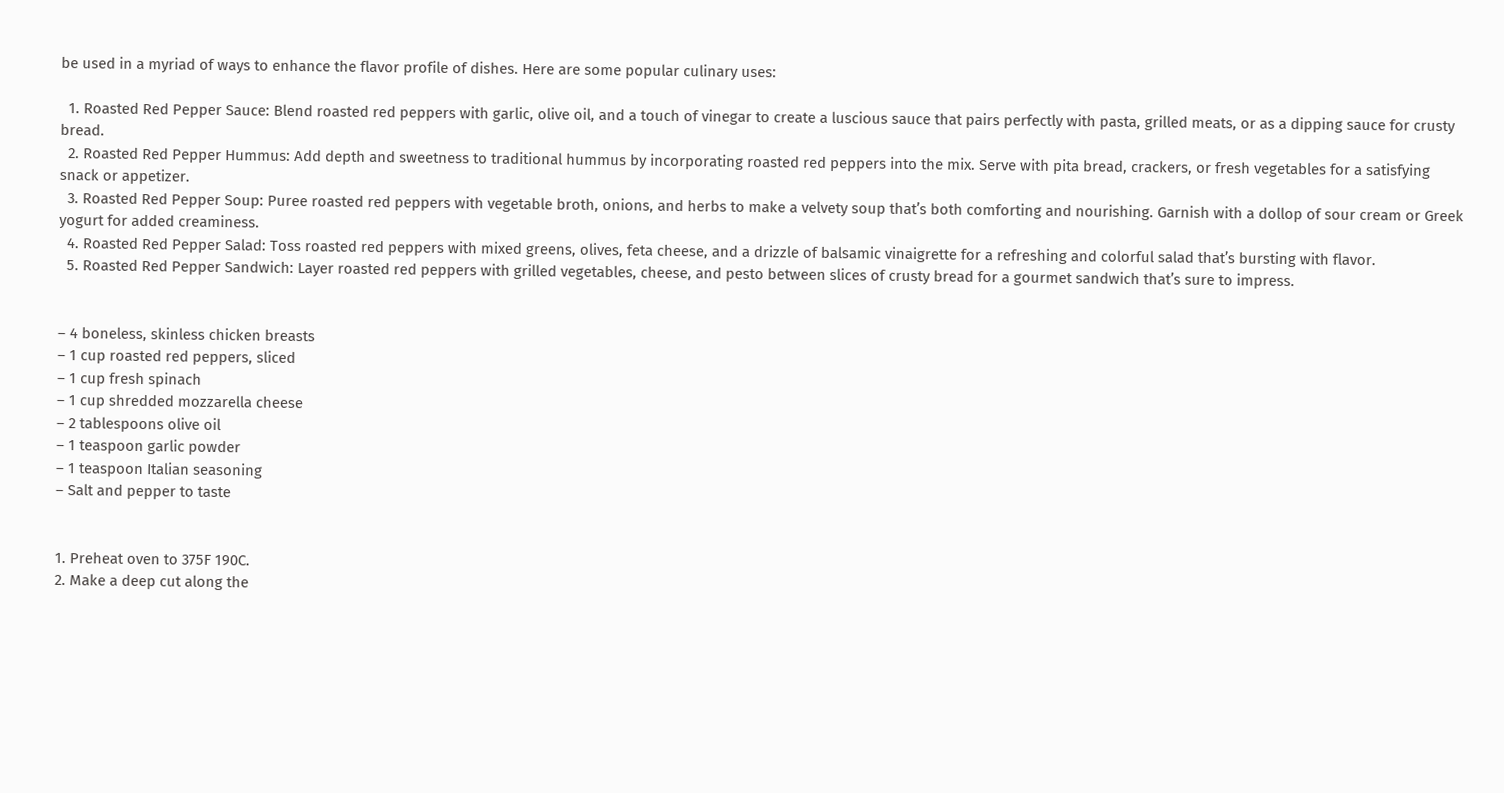be used in a myriad of ways to enhance the flavor profile of dishes. Here are some popular culinary uses:

  1. Roasted Red Pepper Sauce: Blend roasted red peppers with garlic, olive oil, and a touch of vinegar to create a luscious sauce that pairs perfectly with pasta, grilled meats, or as a dipping sauce for crusty bread.
  2. Roasted Red Pepper Hummus: Add depth and sweetness to traditional hummus by incorporating roasted red peppers into the mix. Serve with pita bread, crackers, or fresh vegetables for a satisfying snack or appetizer.
  3. Roasted Red Pepper Soup: Puree roasted red peppers with vegetable broth, onions, and herbs to make a velvety soup that’s both comforting and nourishing. Garnish with a dollop of sour cream or Greek yogurt for added creaminess.
  4. Roasted Red Pepper Salad: Toss roasted red peppers with mixed greens, olives, feta cheese, and a drizzle of balsamic vinaigrette for a refreshing and colorful salad that’s bursting with flavor.
  5. Roasted Red Pepper Sandwich: Layer roasted red peppers with grilled vegetables, cheese, and pesto between slices of crusty bread for a gourmet sandwich that’s sure to impress.


– 4 boneless, skinless chicken breasts
– 1 cup roasted red peppers, sliced
– 1 cup fresh spinach
– 1 cup shredded mozzarella cheese
– 2 tablespoons olive oil
– 1 teaspoon garlic powder
– 1 teaspoon Italian seasoning
– Salt and pepper to taste


1. Preheat oven to 375F 190C.
2. Make a deep cut along the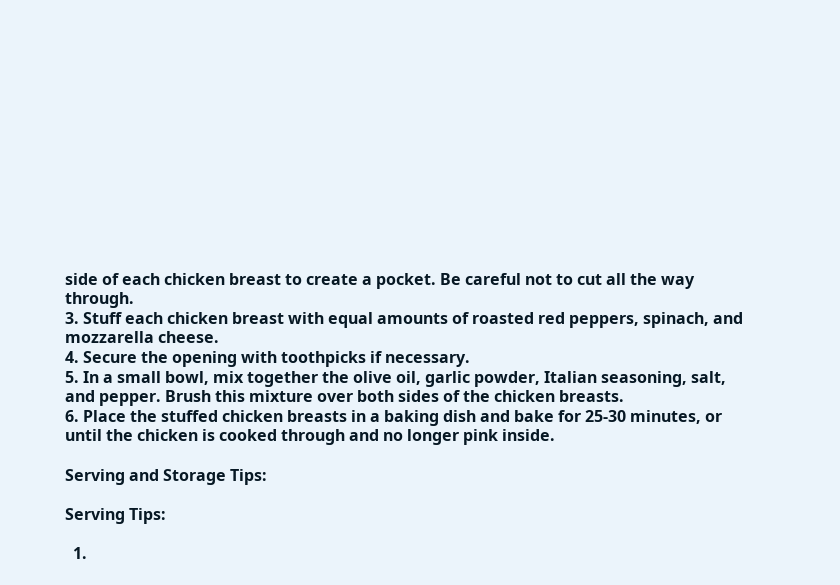side of each chicken breast to create a pocket. Be careful not to cut all the way through.
3. Stuff each chicken breast with equal amounts of roasted red peppers, spinach, and mozzarella cheese.
4. Secure the opening with toothpicks if necessary.
5. In a small bowl, mix together the olive oil, garlic powder, Italian seasoning, salt, and pepper. Brush this mixture over both sides of the chicken breasts.
6. Place the stuffed chicken breasts in a baking dish and bake for 25-30 minutes, or until the chicken is cooked through and no longer pink inside.

Serving and Storage Tips:

Serving Tips:

  1.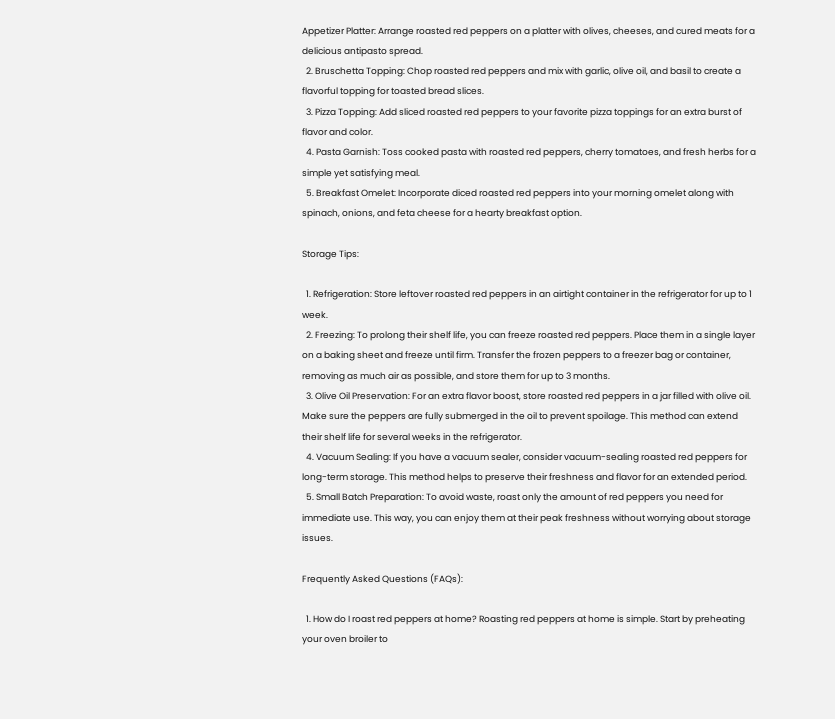Appetizer Platter: Arrange roasted red peppers on a platter with olives, cheeses, and cured meats for a delicious antipasto spread.
  2. Bruschetta Topping: Chop roasted red peppers and mix with garlic, olive oil, and basil to create a flavorful topping for toasted bread slices.
  3. Pizza Topping: Add sliced roasted red peppers to your favorite pizza toppings for an extra burst of flavor and color.
  4. Pasta Garnish: Toss cooked pasta with roasted red peppers, cherry tomatoes, and fresh herbs for a simple yet satisfying meal.
  5. Breakfast Omelet: Incorporate diced roasted red peppers into your morning omelet along with spinach, onions, and feta cheese for a hearty breakfast option.

Storage Tips:

  1. Refrigeration: Store leftover roasted red peppers in an airtight container in the refrigerator for up to 1 week.
  2. Freezing: To prolong their shelf life, you can freeze roasted red peppers. Place them in a single layer on a baking sheet and freeze until firm. Transfer the frozen peppers to a freezer bag or container, removing as much air as possible, and store them for up to 3 months.
  3. Olive Oil Preservation: For an extra flavor boost, store roasted red peppers in a jar filled with olive oil. Make sure the peppers are fully submerged in the oil to prevent spoilage. This method can extend their shelf life for several weeks in the refrigerator.
  4. Vacuum Sealing: If you have a vacuum sealer, consider vacuum-sealing roasted red peppers for long-term storage. This method helps to preserve their freshness and flavor for an extended period.
  5. Small Batch Preparation: To avoid waste, roast only the amount of red peppers you need for immediate use. This way, you can enjoy them at their peak freshness without worrying about storage issues.

Frequently Asked Questions (FAQs):

  1. How do I roast red peppers at home? Roasting red peppers at home is simple. Start by preheating your oven broiler to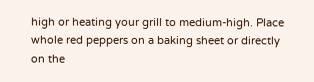high or heating your grill to medium-high. Place whole red peppers on a baking sheet or directly on the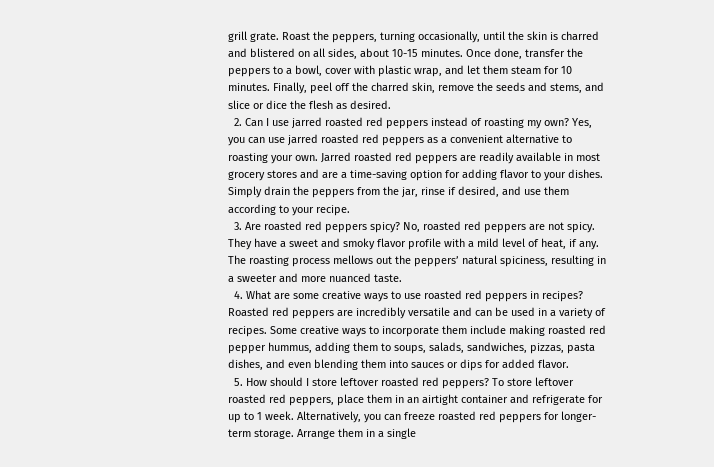grill grate. Roast the peppers, turning occasionally, until the skin is charred and blistered on all sides, about 10-15 minutes. Once done, transfer the peppers to a bowl, cover with plastic wrap, and let them steam for 10 minutes. Finally, peel off the charred skin, remove the seeds and stems, and slice or dice the flesh as desired.
  2. Can I use jarred roasted red peppers instead of roasting my own? Yes, you can use jarred roasted red peppers as a convenient alternative to roasting your own. Jarred roasted red peppers are readily available in most grocery stores and are a time-saving option for adding flavor to your dishes. Simply drain the peppers from the jar, rinse if desired, and use them according to your recipe.
  3. Are roasted red peppers spicy? No, roasted red peppers are not spicy. They have a sweet and smoky flavor profile with a mild level of heat, if any. The roasting process mellows out the peppers’ natural spiciness, resulting in a sweeter and more nuanced taste.
  4. What are some creative ways to use roasted red peppers in recipes? Roasted red peppers are incredibly versatile and can be used in a variety of recipes. Some creative ways to incorporate them include making roasted red pepper hummus, adding them to soups, salads, sandwiches, pizzas, pasta dishes, and even blending them into sauces or dips for added flavor.
  5. How should I store leftover roasted red peppers? To store leftover roasted red peppers, place them in an airtight container and refrigerate for up to 1 week. Alternatively, you can freeze roasted red peppers for longer-term storage. Arrange them in a single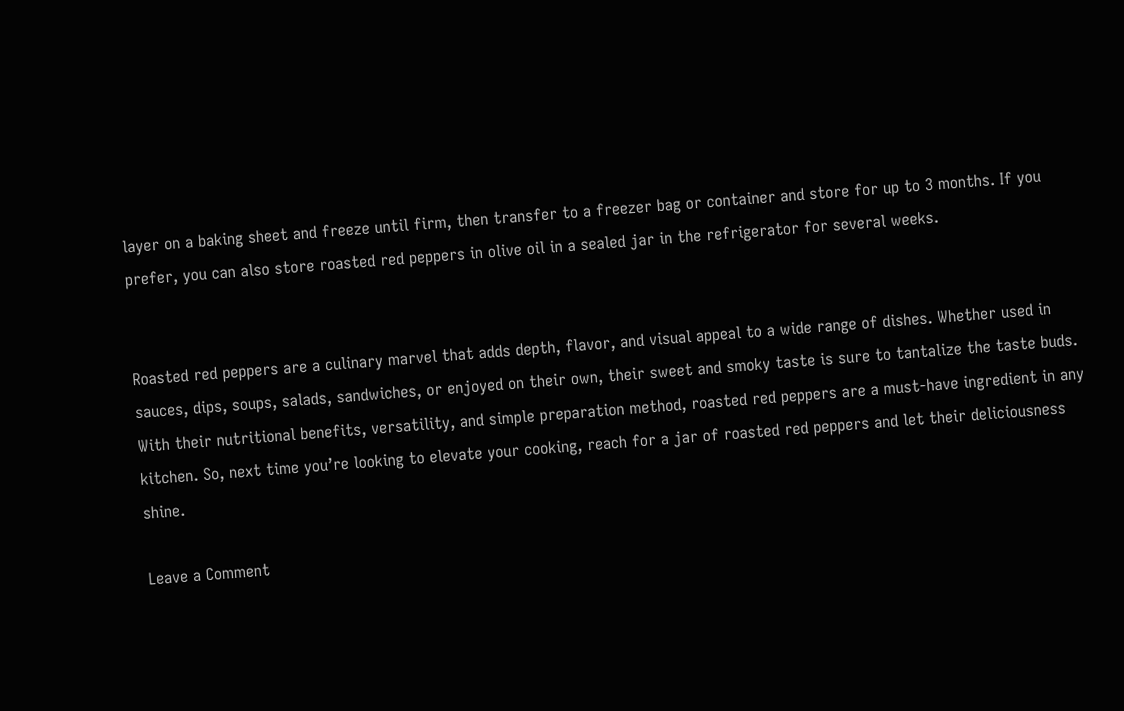layer on a baking sheet and freeze until firm, then transfer to a freezer bag or container and store for up to 3 months. If you prefer, you can also store roasted red peppers in olive oil in a sealed jar in the refrigerator for several weeks.


Roasted red peppers are a culinary marvel that adds depth, flavor, and visual appeal to a wide range of dishes. Whether used in sauces, dips, soups, salads, sandwiches, or enjoyed on their own, their sweet and smoky taste is sure to tantalize the taste buds. With their nutritional benefits, versatility, and simple preparation method, roasted red peppers are a must-have ingredient in any kitchen. So, next time you’re looking to elevate your cooking, reach for a jar of roasted red peppers and let their deliciousness shine.

Leave a Comment